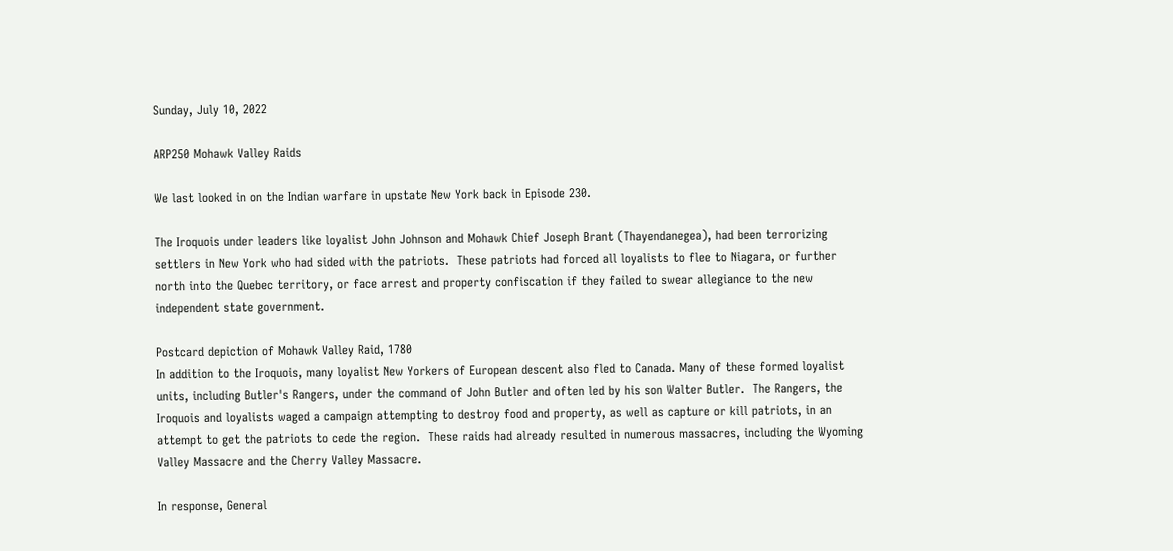Sunday, July 10, 2022

ARP250 Mohawk Valley Raids

We last looked in on the Indian warfare in upstate New York back in Episode 230.

The Iroquois under leaders like loyalist John Johnson and Mohawk Chief Joseph Brant (Thayendanegea), had been terrorizing settlers in New York who had sided with the patriots.  These patriots had forced all loyalists to flee to Niagara, or further north into the Quebec territory, or face arrest and property confiscation if they failed to swear allegiance to the new independent state government.

Postcard depiction of Mohawk Valley Raid, 1780
In addition to the Iroquois, many loyalist New Yorkers of European descent also fled to Canada. Many of these formed loyalist units, including Butler's Rangers, under the command of John Butler and often led by his son Walter Butler.  The Rangers, the Iroquois and loyalists waged a campaign attempting to destroy food and property, as well as capture or kill patriots, in an attempt to get the patriots to cede the region.  These raids had already resulted in numerous massacres, including the Wyoming Valley Massacre and the Cherry Valley Massacre.

In response, General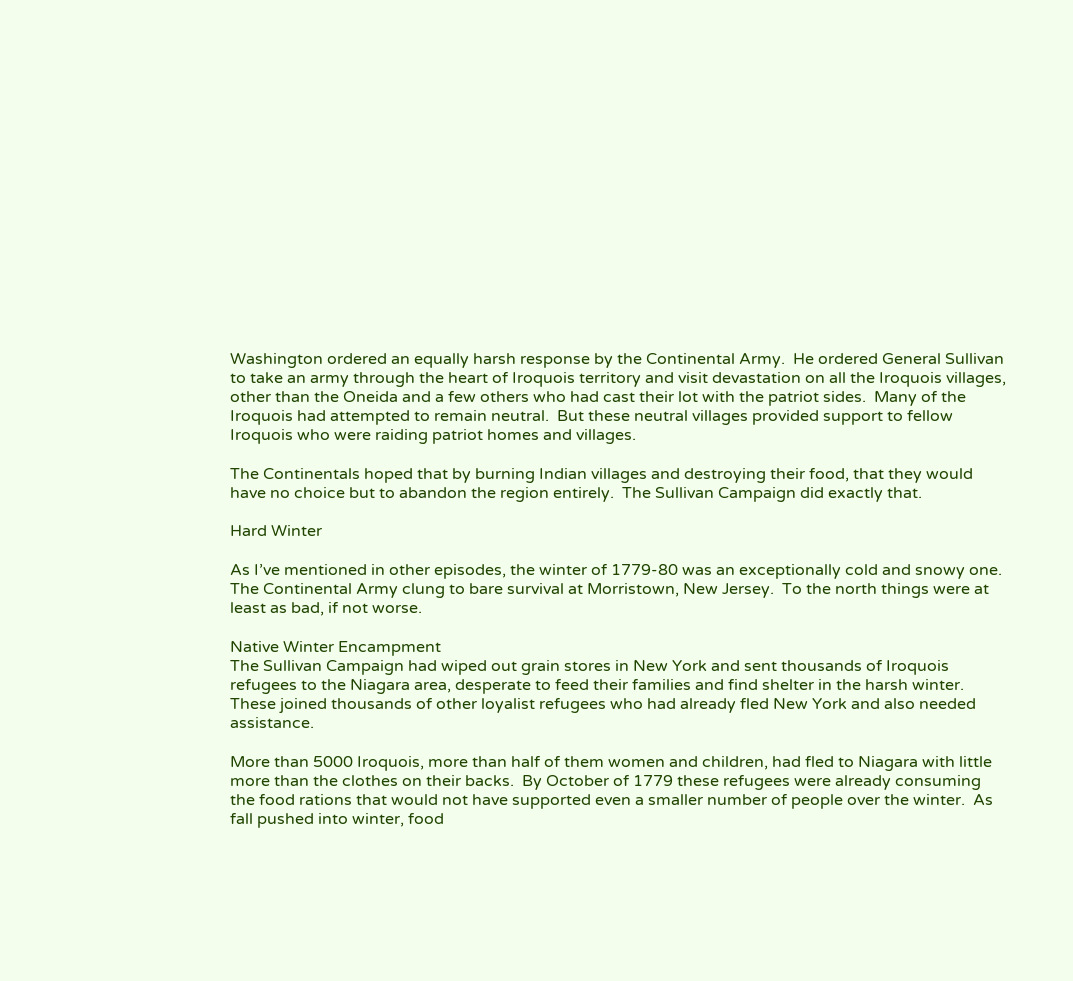Washington ordered an equally harsh response by the Continental Army.  He ordered General Sullivan to take an army through the heart of Iroquois territory and visit devastation on all the Iroquois villages, other than the Oneida and a few others who had cast their lot with the patriot sides.  Many of the Iroquois had attempted to remain neutral.  But these neutral villages provided support to fellow Iroquois who were raiding patriot homes and villages.

The Continentals hoped that by burning Indian villages and destroying their food, that they would have no choice but to abandon the region entirely.  The Sullivan Campaign did exactly that.

Hard Winter

As I’ve mentioned in other episodes, the winter of 1779-80 was an exceptionally cold and snowy one.  The Continental Army clung to bare survival at Morristown, New Jersey.  To the north things were at least as bad, if not worse.

Native Winter Encampment
The Sullivan Campaign had wiped out grain stores in New York and sent thousands of Iroquois refugees to the Niagara area, desperate to feed their families and find shelter in the harsh winter.  These joined thousands of other loyalist refugees who had already fled New York and also needed assistance.

More than 5000 Iroquois, more than half of them women and children, had fled to Niagara with little more than the clothes on their backs.  By October of 1779 these refugees were already consuming the food rations that would not have supported even a smaller number of people over the winter.  As fall pushed into winter, food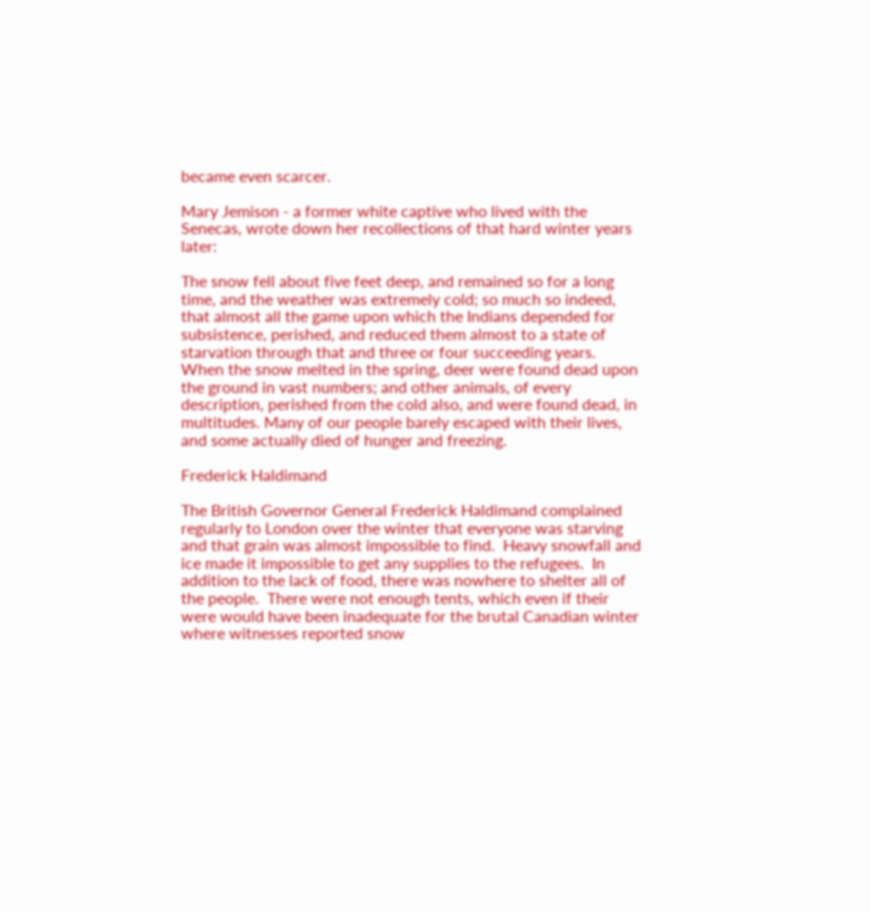became even scarcer.

Mary Jemison - a former white captive who lived with the Senecas, wrote down her recollections of that hard winter years later:

The snow fell about five feet deep, and remained so for a long time, and the weather was extremely cold; so much so indeed, that almost all the game upon which the Indians depended for subsistence, perished, and reduced them almost to a state of starvation through that and three or four succeeding years. When the snow melted in the spring, deer were found dead upon the ground in vast numbers; and other animals, of every description, perished from the cold also, and were found dead, in multitudes. Many of our people barely escaped with their lives, and some actually died of hunger and freezing.

Frederick Haldimand

The British Governor General Frederick Haldimand complained regularly to London over the winter that everyone was starving and that grain was almost impossible to find.  Heavy snowfall and ice made it impossible to get any supplies to the refugees.  In addition to the lack of food, there was nowhere to shelter all of the people.  There were not enough tents, which even if their were would have been inadequate for the brutal Canadian winter where witnesses reported snow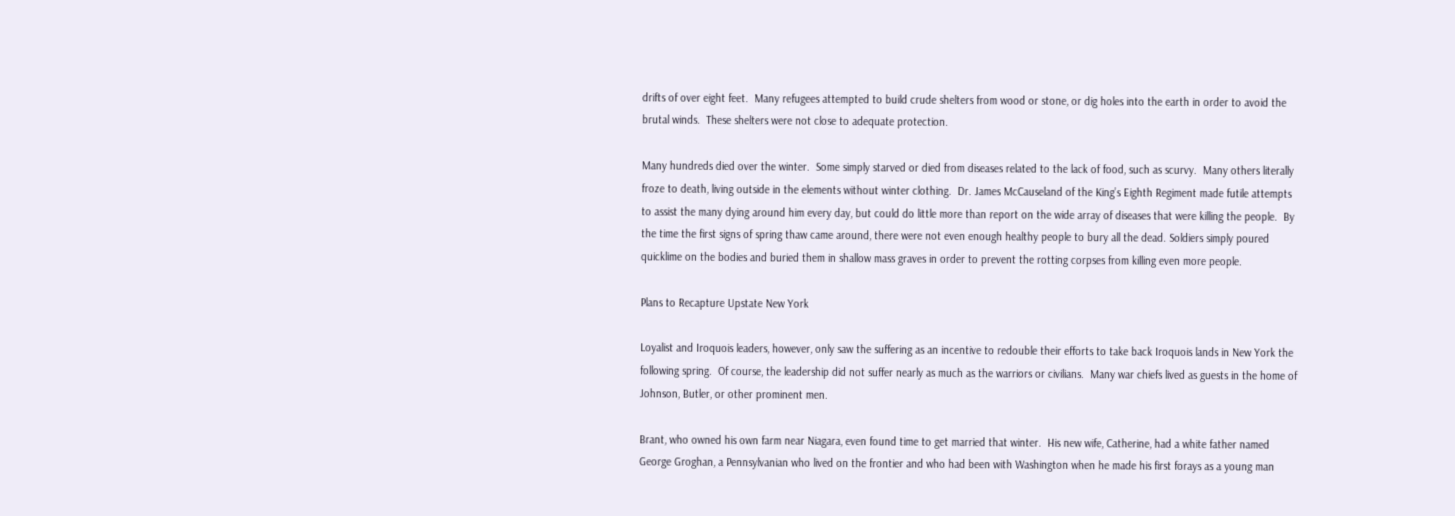drifts of over eight feet.  Many refugees attempted to build crude shelters from wood or stone, or dig holes into the earth in order to avoid the brutal winds.  These shelters were not close to adequate protection.

Many hundreds died over the winter.  Some simply starved or died from diseases related to the lack of food, such as scurvy.  Many others literally froze to death, living outside in the elements without winter clothing.  Dr. James McCauseland of the King’s Eighth Regiment made futile attempts to assist the many dying around him every day, but could do little more than report on the wide array of diseases that were killing the people.  By the time the first signs of spring thaw came around, there were not even enough healthy people to bury all the dead. Soldiers simply poured quicklime on the bodies and buried them in shallow mass graves in order to prevent the rotting corpses from killing even more people.

Plans to Recapture Upstate New York

Loyalist and Iroquois leaders, however, only saw the suffering as an incentive to redouble their efforts to take back Iroquois lands in New York the following spring.  Of course, the leadership did not suffer nearly as much as the warriors or civilians.  Many war chiefs lived as guests in the home of Johnson, Butler, or other prominent men.

Brant, who owned his own farm near Niagara, even found time to get married that winter.  His new wife, Catherine, had a white father named George Groghan, a Pennsylvanian who lived on the frontier and who had been with Washington when he made his first forays as a young man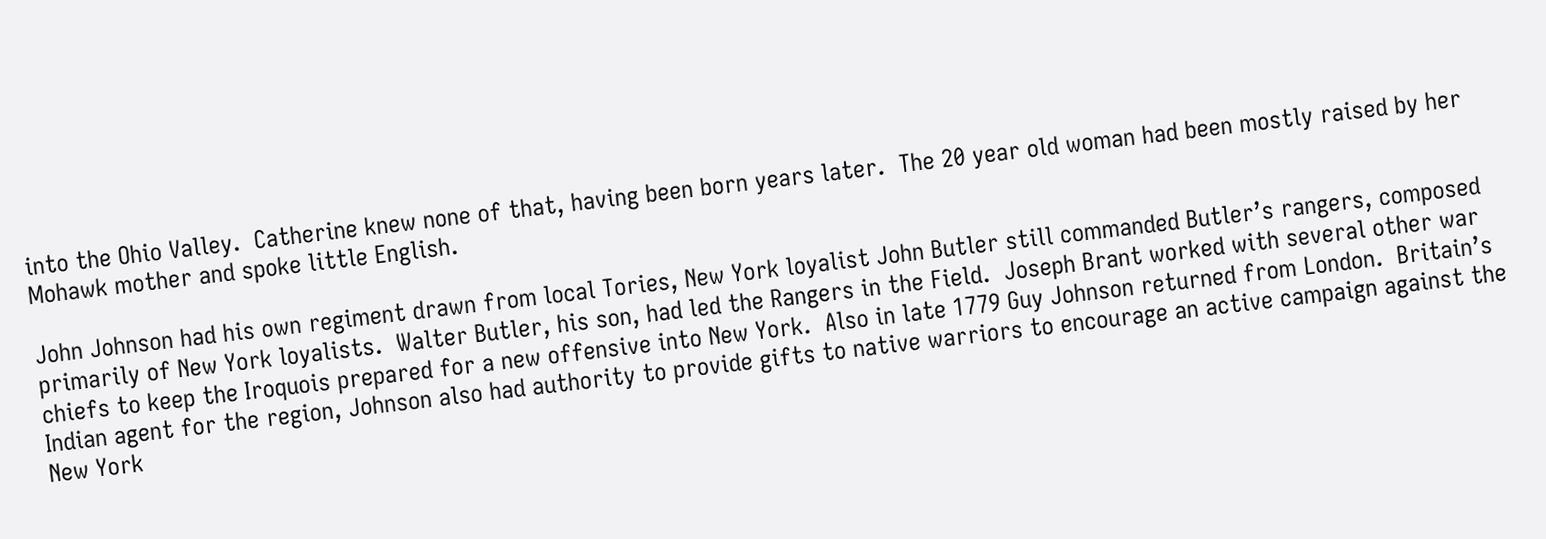into the Ohio Valley.  Catherine knew none of that, having been born years later.  The 20 year old woman had been mostly raised by her Mohawk mother and spoke little English.

John Johnson had his own regiment drawn from local Tories, New York loyalist John Butler still commanded Butler’s rangers, composed primarily of New York loyalists.  Walter Butler, his son, had led the Rangers in the Field.  Joseph Brant worked with several other war chiefs to keep the Iroquois prepared for a new offensive into New York.  Also in late 1779 Guy Johnson returned from London.  Britain’s Indian agent for the region, Johnson also had authority to provide gifts to native warriors to encourage an active campaign against the New York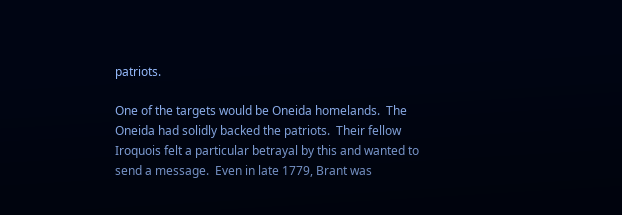patriots.

One of the targets would be Oneida homelands.  The Oneida had solidly backed the patriots.  Their fellow Iroquois felt a particular betrayal by this and wanted to send a message.  Even in late 1779, Brant was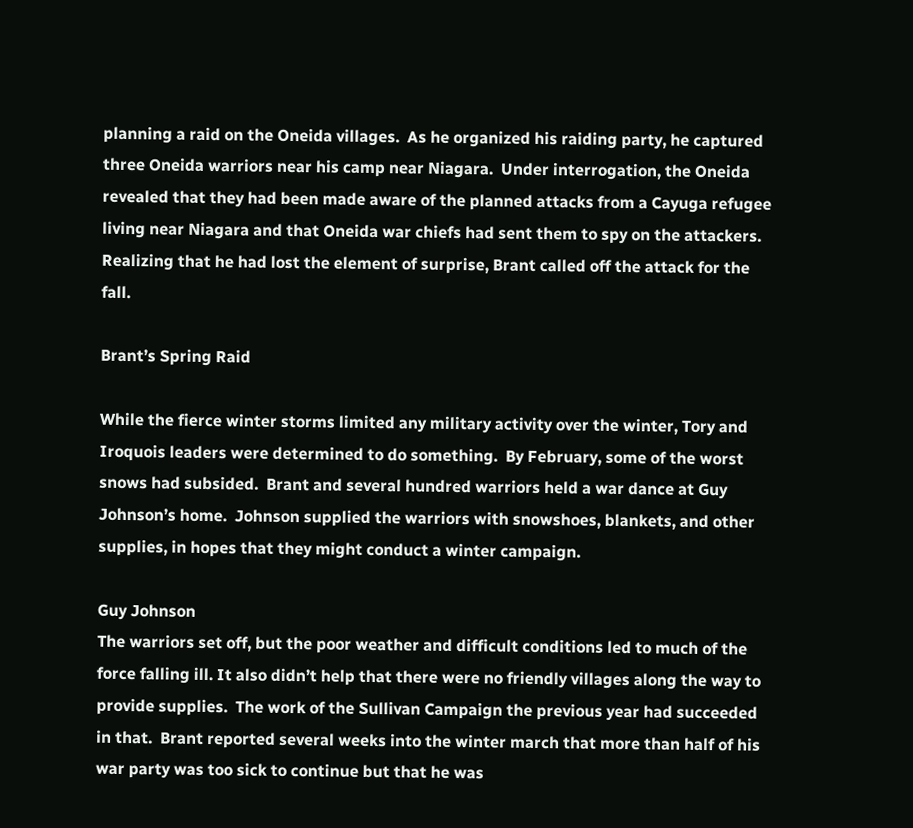planning a raid on the Oneida villages.  As he organized his raiding party, he captured three Oneida warriors near his camp near Niagara.  Under interrogation, the Oneida revealed that they had been made aware of the planned attacks from a Cayuga refugee living near Niagara and that Oneida war chiefs had sent them to spy on the attackers.  Realizing that he had lost the element of surprise, Brant called off the attack for the fall.

Brant’s Spring Raid

While the fierce winter storms limited any military activity over the winter, Tory and Iroquois leaders were determined to do something.  By February, some of the worst snows had subsided.  Brant and several hundred warriors held a war dance at Guy Johnson’s home.  Johnson supplied the warriors with snowshoes, blankets, and other supplies, in hopes that they might conduct a winter campaign.

Guy Johnson
The warriors set off, but the poor weather and difficult conditions led to much of the force falling ill. It also didn’t help that there were no friendly villages along the way to provide supplies.  The work of the Sullivan Campaign the previous year had succeeded in that.  Brant reported several weeks into the winter march that more than half of his war party was too sick to continue but that he was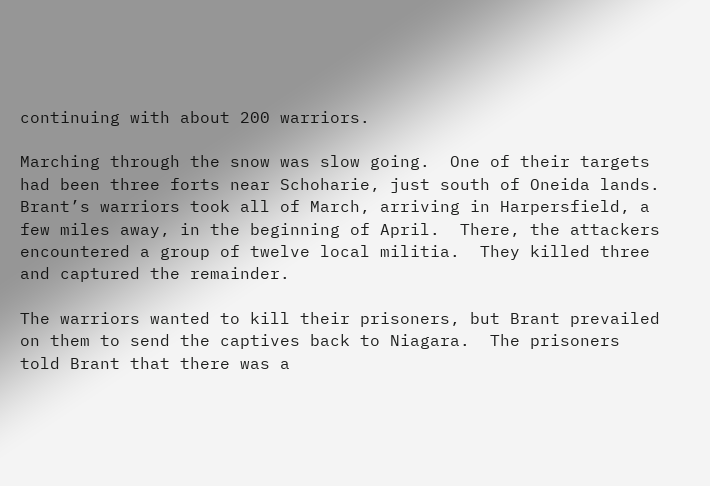continuing with about 200 warriors.

Marching through the snow was slow going.  One of their targets had been three forts near Schoharie, just south of Oneida lands.  Brant’s warriors took all of March, arriving in Harpersfield, a few miles away, in the beginning of April.  There, the attackers encountered a group of twelve local militia.  They killed three and captured the remainder.

The warriors wanted to kill their prisoners, but Brant prevailed on them to send the captives back to Niagara.  The prisoners told Brant that there was a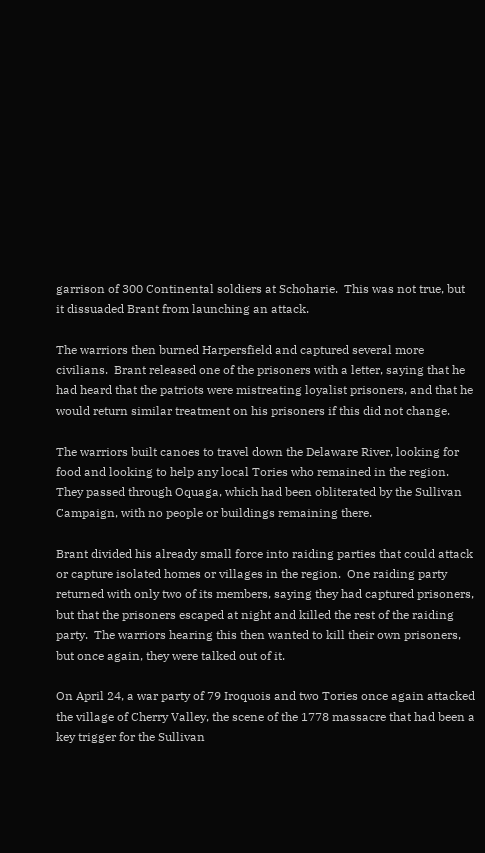garrison of 300 Continental soldiers at Schoharie.  This was not true, but it dissuaded Brant from launching an attack.

The warriors then burned Harpersfield and captured several more civilians.  Brant released one of the prisoners with a letter, saying that he had heard that the patriots were mistreating loyalist prisoners, and that he would return similar treatment on his prisoners if this did not change.

The warriors built canoes to travel down the Delaware River, looking for food and looking to help any local Tories who remained in the region.  They passed through Oquaga, which had been obliterated by the Sullivan Campaign, with no people or buildings remaining there.

Brant divided his already small force into raiding parties that could attack or capture isolated homes or villages in the region.  One raiding party returned with only two of its members, saying they had captured prisoners, but that the prisoners escaped at night and killed the rest of the raiding party.  The warriors hearing this then wanted to kill their own prisoners, but once again, they were talked out of it.

On April 24, a war party of 79 Iroquois and two Tories once again attacked the village of Cherry Valley, the scene of the 1778 massacre that had been a key trigger for the Sullivan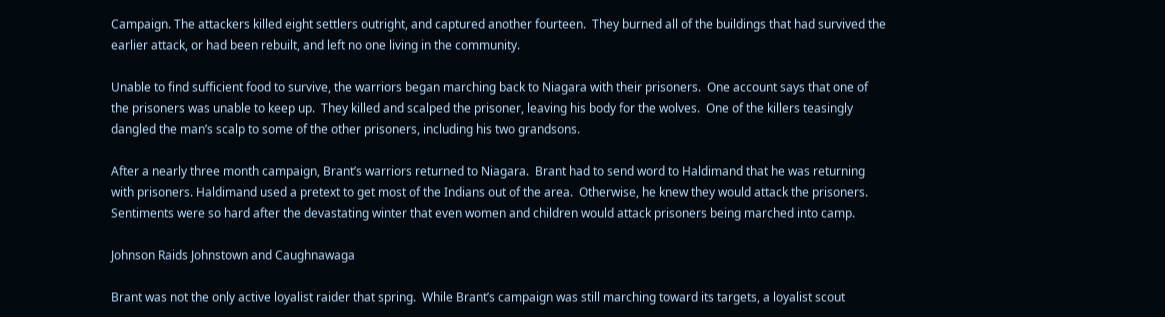Campaign. The attackers killed eight settlers outright, and captured another fourteen.  They burned all of the buildings that had survived the earlier attack, or had been rebuilt, and left no one living in the community.

Unable to find sufficient food to survive, the warriors began marching back to Niagara with their prisoners.  One account says that one of the prisoners was unable to keep up.  They killed and scalped the prisoner, leaving his body for the wolves.  One of the killers teasingly dangled the man’s scalp to some of the other prisoners, including his two grandsons.

After a nearly three month campaign, Brant’s warriors returned to Niagara.  Brant had to send word to Haldimand that he was returning with prisoners. Haldimand used a pretext to get most of the Indians out of the area.  Otherwise, he knew they would attack the prisoners.  Sentiments were so hard after the devastating winter that even women and children would attack prisoners being marched into camp.

Johnson Raids Johnstown and Caughnawaga

Brant was not the only active loyalist raider that spring.  While Brant’s campaign was still marching toward its targets, a loyalist scout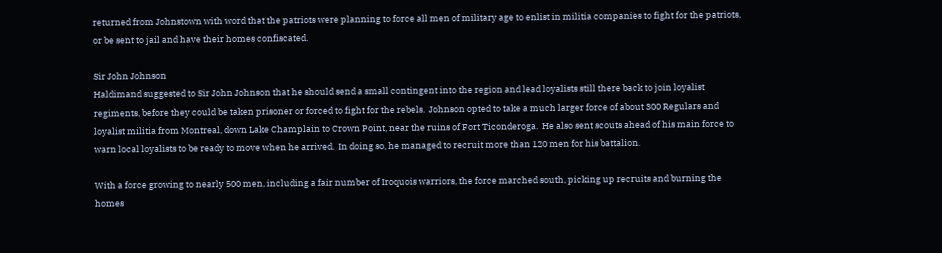returned from Johnstown with word that the patriots were planning to force all men of military age to enlist in militia companies to fight for the patriots, or be sent to jail and have their homes confiscated.

Sir John Johnson
Haldimand suggested to Sir John Johnson that he should send a small contingent into the region and lead loyalists still there back to join loyalist regiments, before they could be taken prisoner or forced to fight for the rebels.  Johnson opted to take a much larger force of about 300 Regulars and loyalist militia from Montreal, down Lake Champlain to Crown Point, near the ruins of Fort Ticonderoga.  He also sent scouts ahead of his main force to warn local loyalists to be ready to move when he arrived.  In doing so, he managed to recruit more than 120 men for his battalion.

With a force growing to nearly 500 men, including a fair number of Iroquois warriors, the force marched south, picking up recruits and burning the homes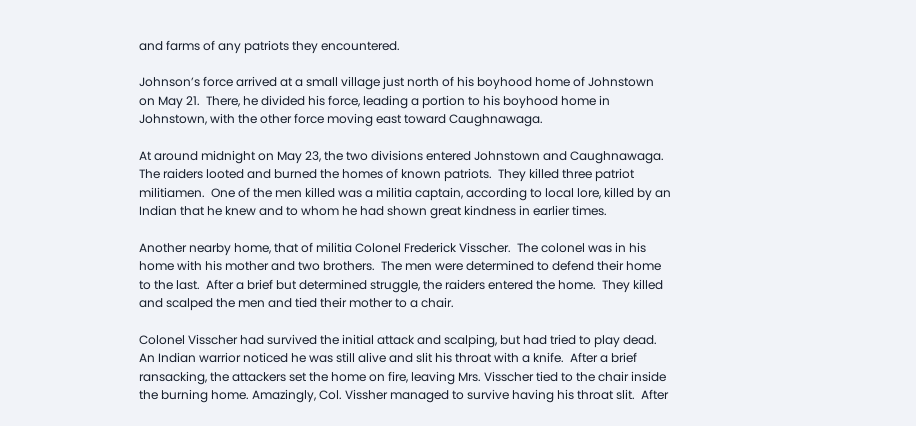and farms of any patriots they encountered.

Johnson’s force arrived at a small village just north of his boyhood home of Johnstown on May 21.  There, he divided his force, leading a portion to his boyhood home in Johnstown, with the other force moving east toward Caughnawaga.

At around midnight on May 23, the two divisions entered Johnstown and Caughnawaga.  The raiders looted and burned the homes of known patriots.  They killed three patriot militiamen.  One of the men killed was a militia captain, according to local lore, killed by an Indian that he knew and to whom he had shown great kindness in earlier times.

Another nearby home, that of militia Colonel Frederick Visscher.  The colonel was in his home with his mother and two brothers.  The men were determined to defend their home to the last.  After a brief but determined struggle, the raiders entered the home.  They killed and scalped the men and tied their mother to a chair.

Colonel Visscher had survived the initial attack and scalping, but had tried to play dead.  An Indian warrior noticed he was still alive and slit his throat with a knife.  After a brief ransacking, the attackers set the home on fire, leaving Mrs. Visscher tied to the chair inside the burning home. Amazingly, Col. Vissher managed to survive having his throat slit.  After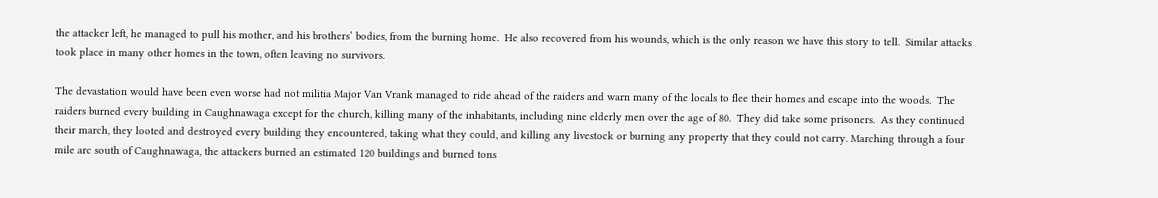the attacker left, he managed to pull his mother, and his brothers’ bodies, from the burning home.  He also recovered from his wounds, which is the only reason we have this story to tell.  Similar attacks took place in many other homes in the town, often leaving no survivors.

The devastation would have been even worse had not militia Major Van Vrank managed to ride ahead of the raiders and warn many of the locals to flee their homes and escape into the woods.  The raiders burned every building in Caughnawaga except for the church, killing many of the inhabitants, including nine elderly men over the age of 80.  They did take some prisoners.  As they continued their march, they looted and destroyed every building they encountered, taking what they could, and killing any livestock or burning any property that they could not carry. Marching through a four mile arc south of Caughnawaga, the attackers burned an estimated 120 buildings and burned tons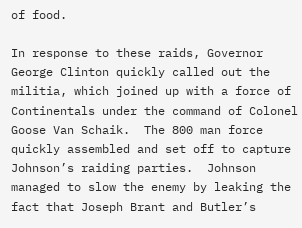of food.

In response to these raids, Governor George Clinton quickly called out the militia, which joined up with a force of Continentals under the command of Colonel Goose Van Schaik.  The 800 man force quickly assembled and set off to capture Johnson’s raiding parties.  Johnson managed to slow the enemy by leaking the fact that Joseph Brant and Butler’s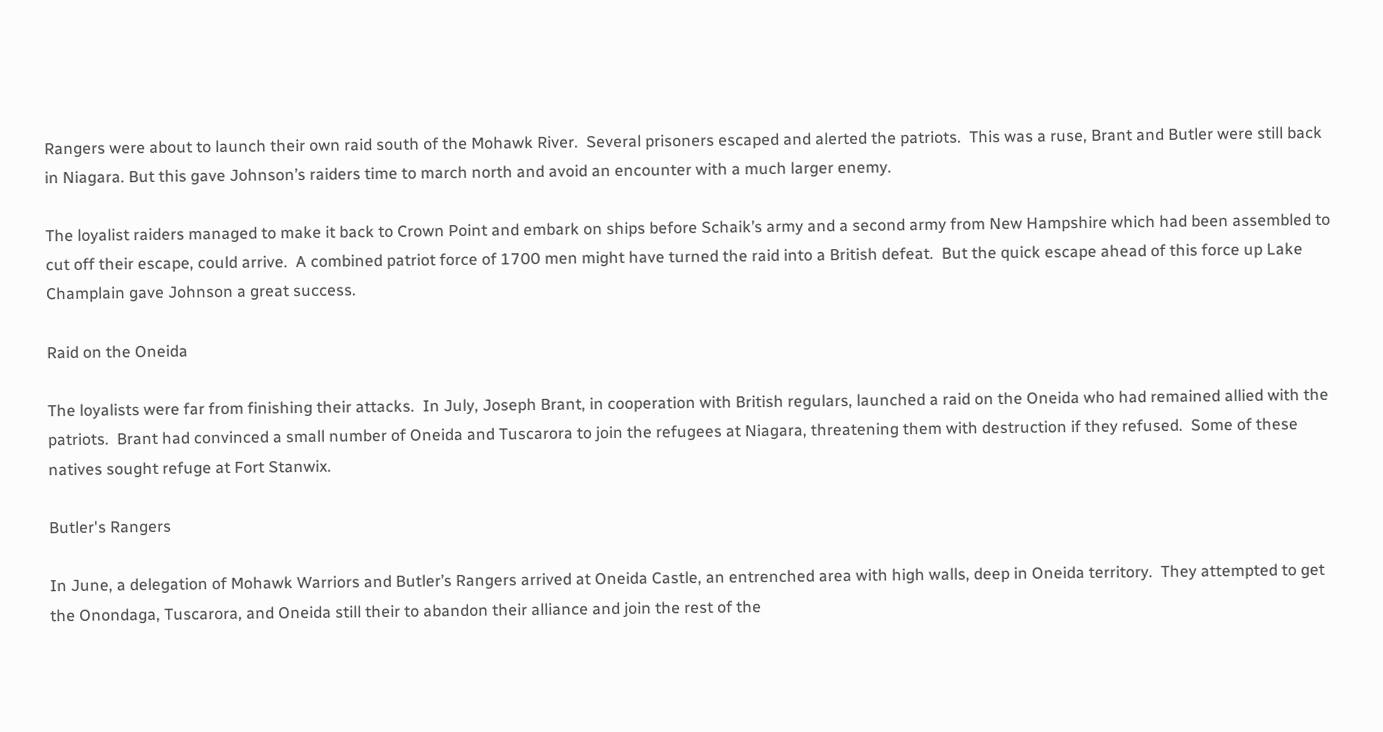Rangers were about to launch their own raid south of the Mohawk River.  Several prisoners escaped and alerted the patriots.  This was a ruse, Brant and Butler were still back in Niagara. But this gave Johnson’s raiders time to march north and avoid an encounter with a much larger enemy.

The loyalist raiders managed to make it back to Crown Point and embark on ships before Schaik’s army and a second army from New Hampshire which had been assembled to cut off their escape, could arrive.  A combined patriot force of 1700 men might have turned the raid into a British defeat.  But the quick escape ahead of this force up Lake Champlain gave Johnson a great success.

Raid on the Oneida

The loyalists were far from finishing their attacks.  In July, Joseph Brant, in cooperation with British regulars, launched a raid on the Oneida who had remained allied with the patriots.  Brant had convinced a small number of Oneida and Tuscarora to join the refugees at Niagara, threatening them with destruction if they refused.  Some of these natives sought refuge at Fort Stanwix.

Butler's Rangers

In June, a delegation of Mohawk Warriors and Butler’s Rangers arrived at Oneida Castle, an entrenched area with high walls, deep in Oneida territory.  They attempted to get the Onondaga, Tuscarora, and Oneida still their to abandon their alliance and join the rest of the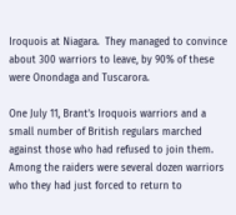Iroquois at Niagara.  They managed to convince about 300 warriors to leave, by 90% of these were Onondaga and Tuscarora.

One July 11, Brant’s Iroquois warriors and a small number of British regulars marched against those who had refused to join them.  Among the raiders were several dozen warriors who they had just forced to return to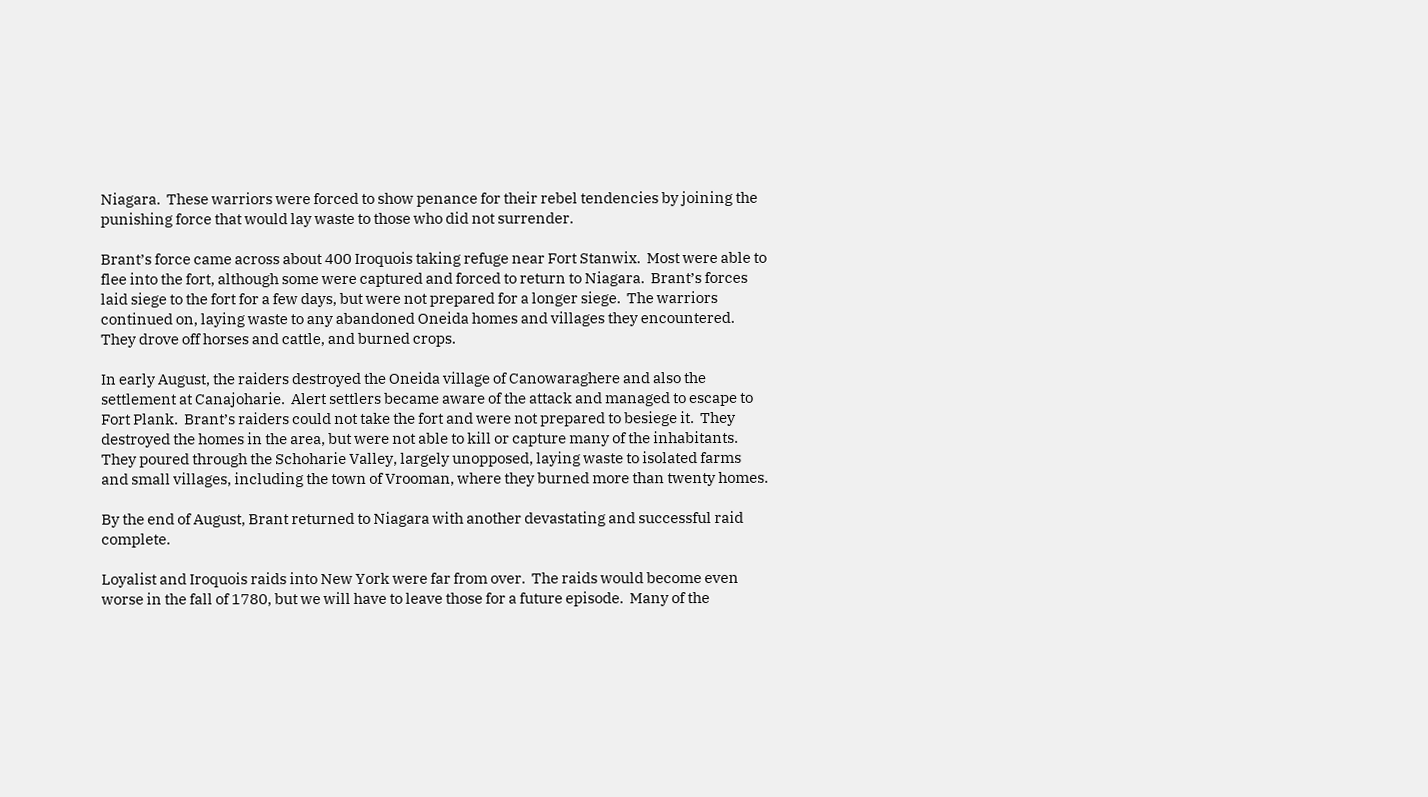Niagara.  These warriors were forced to show penance for their rebel tendencies by joining the punishing force that would lay waste to those who did not surrender.

Brant’s force came across about 400 Iroquois taking refuge near Fort Stanwix.  Most were able to flee into the fort, although some were captured and forced to return to Niagara.  Brant’s forces laid siege to the fort for a few days, but were not prepared for a longer siege.  The warriors continued on, laying waste to any abandoned Oneida homes and villages they encountered.  They drove off horses and cattle, and burned crops.

In early August, the raiders destroyed the Oneida village of Canowaraghere and also the settlement at Canajoharie.  Alert settlers became aware of the attack and managed to escape to Fort Plank.  Brant’s raiders could not take the fort and were not prepared to besiege it.  They destroyed the homes in the area, but were not able to kill or capture many of the inhabitants.  They poured through the Schoharie Valley, largely unopposed, laying waste to isolated farms and small villages, including the town of Vrooman, where they burned more than twenty homes.

By the end of August, Brant returned to Niagara with another devastating and successful raid complete.

Loyalist and Iroquois raids into New York were far from over.  The raids would become even worse in the fall of 1780, but we will have to leave those for a future episode.  Many of the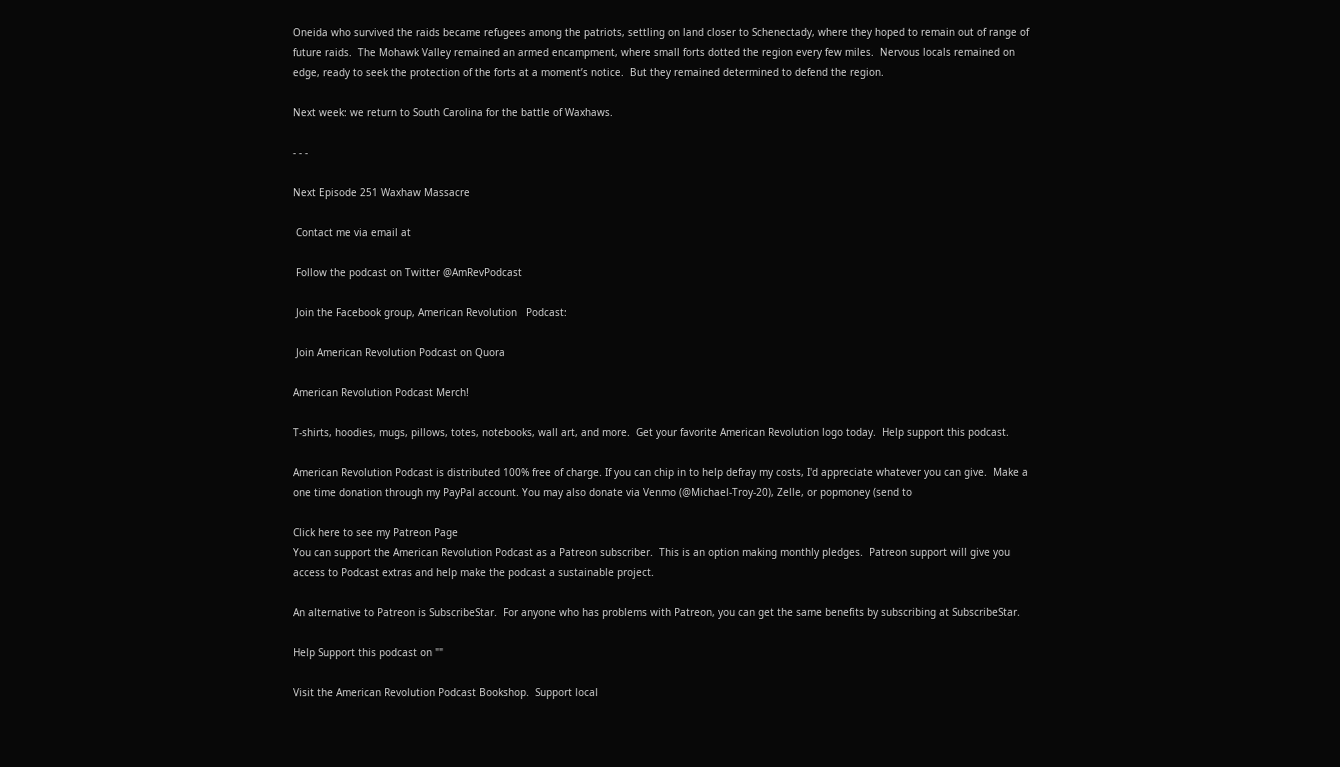Oneida who survived the raids became refugees among the patriots, settling on land closer to Schenectady, where they hoped to remain out of range of future raids.  The Mohawk Valley remained an armed encampment, where small forts dotted the region every few miles.  Nervous locals remained on edge, ready to seek the protection of the forts at a moment’s notice.  But they remained determined to defend the region.

Next week: we return to South Carolina for the battle of Waxhaws.

- - -

Next Episode 251 Waxhaw Massacre

 Contact me via email at

 Follow the podcast on Twitter @AmRevPodcast

 Join the Facebook group, American Revolution   Podcast:

 Join American Revolution Podcast on Quora

American Revolution Podcast Merch!

T-shirts, hoodies, mugs, pillows, totes, notebooks, wall art, and more.  Get your favorite American Revolution logo today.  Help support this podcast.

American Revolution Podcast is distributed 100% free of charge. If you can chip in to help defray my costs, I'd appreciate whatever you can give.  Make a one time donation through my PayPal account. You may also donate via Venmo (@Michael-Troy-20), Zelle, or popmoney (send to

Click here to see my Patreon Page
You can support the American Revolution Podcast as a Patreon subscriber.  This is an option making monthly pledges.  Patreon support will give you access to Podcast extras and help make the podcast a sustainable project.

An alternative to Patreon is SubscribeStar.  For anyone who has problems with Patreon, you can get the same benefits by subscribing at SubscribeStar.

Help Support this podcast on ""

Visit the American Revolution Podcast Bookshop.  Support local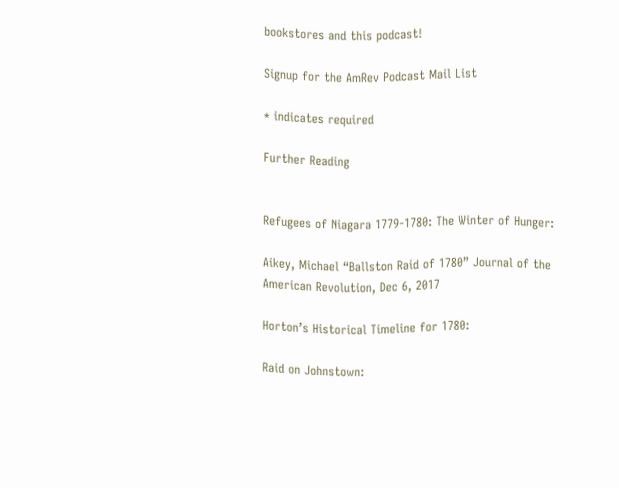bookstores and this podcast!

Signup for the AmRev Podcast Mail List

* indicates required

Further Reading


Refugees of Niagara 1779-1780: The Winter of Hunger:

Aikey, Michael “Ballston Raid of 1780” Journal of the American Revolution, Dec 6, 2017

Horton’s Historical Timeline for 1780:

Raid on Johnstown: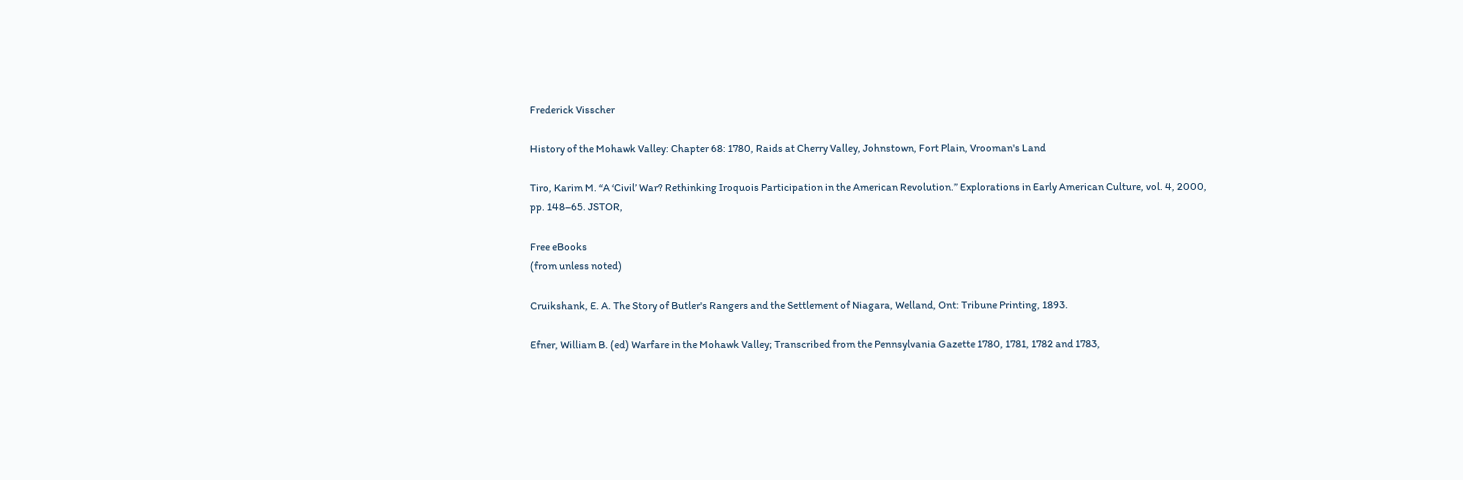Frederick Visscher

History of the Mohawk Valley: Chapter 68: 1780, Raids at Cherry Valley, Johnstown, Fort Plain, Vrooman's Land

Tiro, Karim M. “A ‘Civil’ War? Rethinking Iroquois Participation in the American Revolution.” Explorations in Early American Culture, vol. 4, 2000, pp. 148–65. JSTOR,

Free eBooks
(from unless noted)

Cruikshank, E. A. The Story of Butler's Rangers and the Settlement of Niagara, Welland, Ont: Tribune Printing, 1893.

Efner, William B. (ed) Warfare in the Mohawk Valley; Transcribed from the Pennsylvania Gazette 1780, 1781, 1782 and 1783,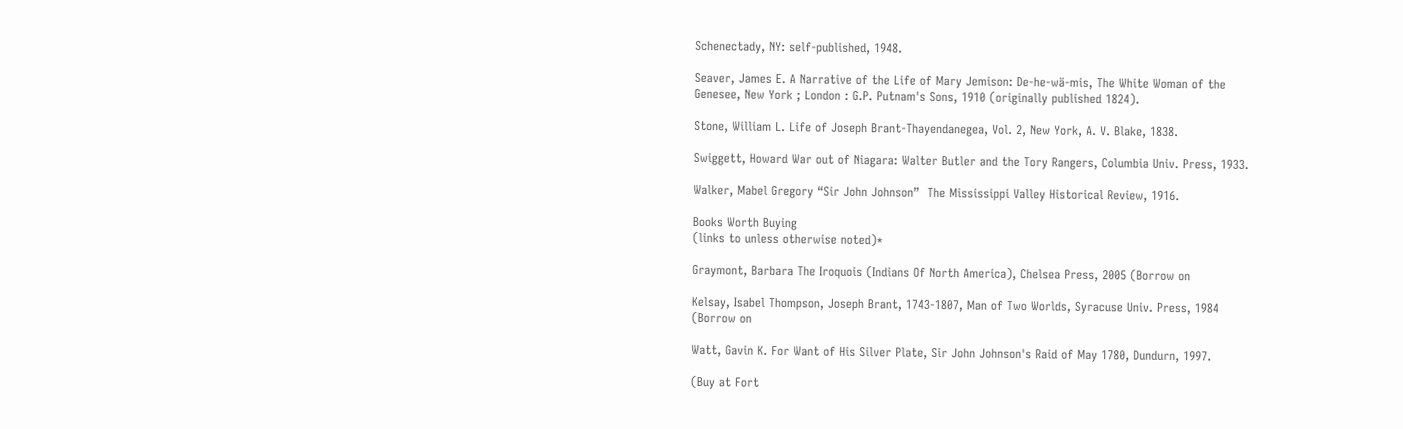Schenectady, NY: self-published, 1948.

Seaver, James E. A Narrative of the Life of Mary Jemison: De-he-wä-mis, The White Woman of the Genesee, New York ; London : G.P. Putnam's Sons, 1910 (originally published 1824).

Stone, William L. Life of Joseph Brant-Thayendanegea, Vol. 2, New York, A. V. Blake, 1838.

Swiggett, Howard War out of Niagara: Walter Butler and the Tory Rangers, Columbia Univ. Press, 1933.

Walker, Mabel Gregory “Sir John Johnson”  The Mississippi Valley Historical Review, 1916.

Books Worth Buying
(links to unless otherwise noted)*

Graymont, Barbara The Iroquois (Indians Of North America), Chelsea Press, 2005 (Borrow on

Kelsay, Isabel Thompson, Joseph Brant, 1743-1807, Man of Two Worlds, Syracuse Univ. Press, 1984 (Borrow on

Watt, Gavin K. For Want of His Silver Plate, Sir John Johnson's Raid of May 1780, Dundurn, 1997.

(Buy at Fort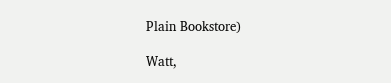Plain Bookstore)

Watt,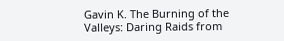Gavin K. The Burning of the Valleys: Daring Raids from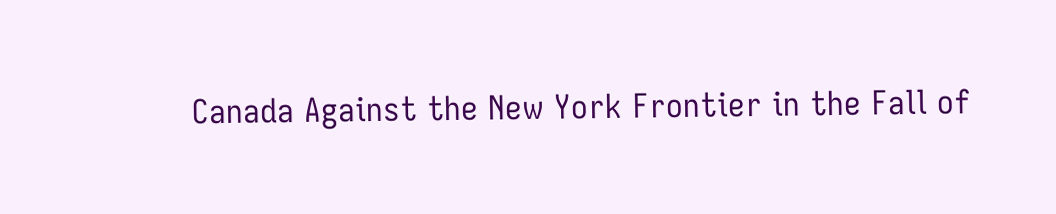Canada Against the New York Frontier in the Fall of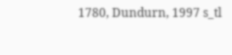1780, Dundurn, 1997 s_tl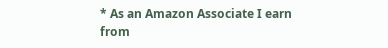* As an Amazon Associate I earn from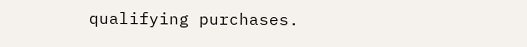qualifying purchases.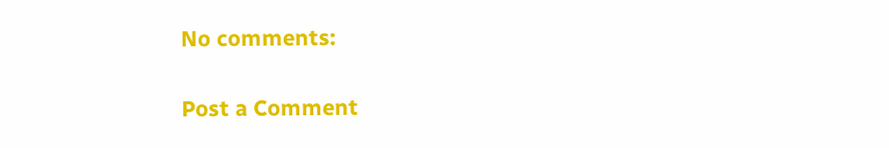No comments:

Post a Comment